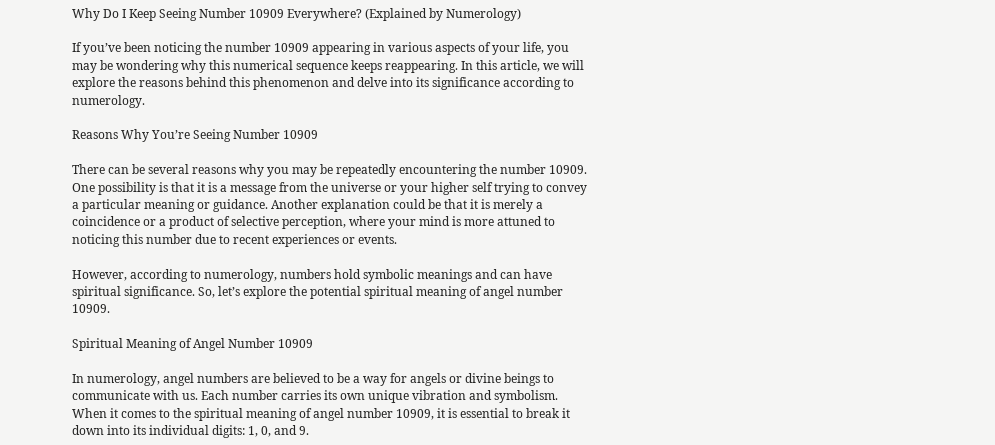Why Do I Keep Seeing Number 10909 Everywhere? (Explained by Numerology)

If you’ve been noticing the number 10909 appearing in various aspects of your life, you may be wondering why this numerical sequence keeps reappearing. In this article, we will explore the reasons behind this phenomenon and delve into its significance according to numerology.

Reasons Why You’re Seeing Number 10909

There can be several reasons why you may be repeatedly encountering the number 10909. One possibility is that it is a message from the universe or your higher self trying to convey a particular meaning or guidance. Another explanation could be that it is merely a coincidence or a product of selective perception, where your mind is more attuned to noticing this number due to recent experiences or events.

However, according to numerology, numbers hold symbolic meanings and can have spiritual significance. So, let’s explore the potential spiritual meaning of angel number 10909.

Spiritual Meaning of Angel Number 10909

In numerology, angel numbers are believed to be a way for angels or divine beings to communicate with us. Each number carries its own unique vibration and symbolism. When it comes to the spiritual meaning of angel number 10909, it is essential to break it down into its individual digits: 1, 0, and 9.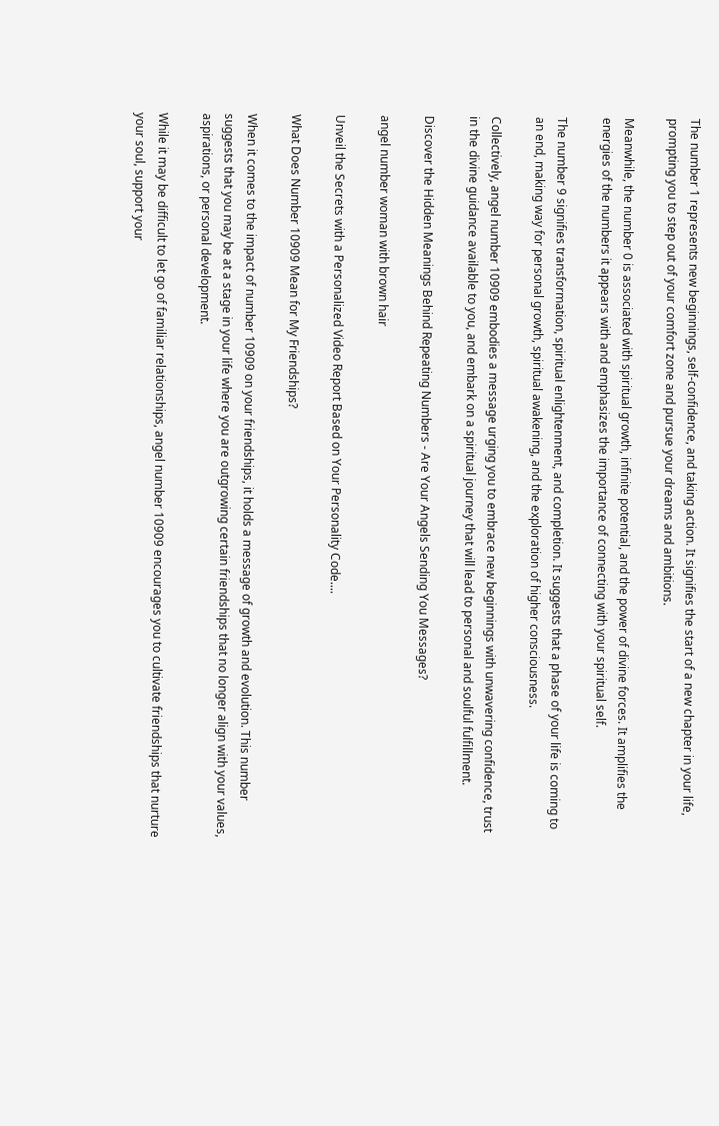The number 1 represents new beginnings, self-confidence, and taking action. It signifies the start of a new chapter in your life, prompting you to step out of your comfort zone and pursue your dreams and ambitions.

Meanwhile, the number 0 is associated with spiritual growth, infinite potential, and the power of divine forces. It amplifies the energies of the numbers it appears with and emphasizes the importance of connecting with your spiritual self.

The number 9 signifies transformation, spiritual enlightenment, and completion. It suggests that a phase of your life is coming to an end, making way for personal growth, spiritual awakening, and the exploration of higher consciousness.

Collectively, angel number 10909 embodies a message urging you to embrace new beginnings with unwavering confidence, trust in the divine guidance available to you, and embark on a spiritual journey that will lead to personal and soulful fulfillment.

Discover the Hidden Meanings Behind Repeating Numbers - Are Your Angels Sending You Messages?

angel number woman with brown hair

Unveil the Secrets with a Personalized Video Report Based on Your Personality Code....

What Does Number 10909 Mean for My Friendships?

When it comes to the impact of number 10909 on your friendships, it holds a message of growth and evolution. This number suggests that you may be at a stage in your life where you are outgrowing certain friendships that no longer align with your values, aspirations, or personal development.

While it may be difficult to let go of familiar relationships, angel number 10909 encourages you to cultivate friendships that nurture your soul, support your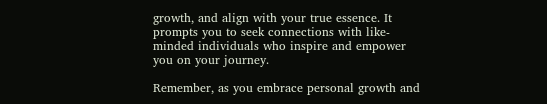growth, and align with your true essence. It prompts you to seek connections with like-minded individuals who inspire and empower you on your journey.

Remember, as you embrace personal growth and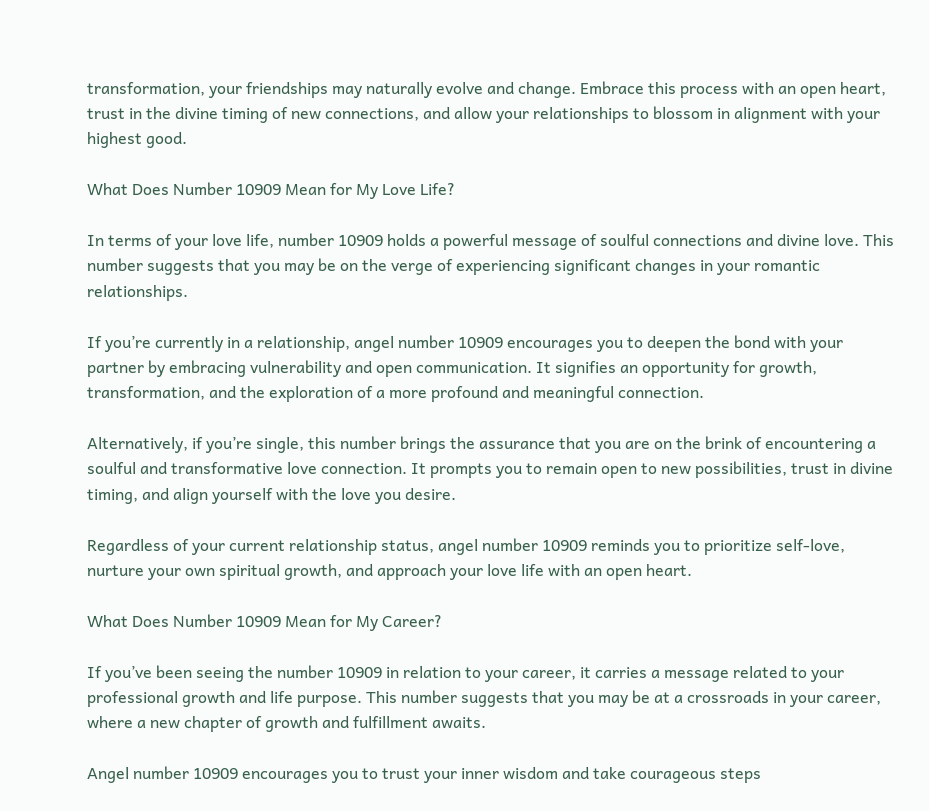transformation, your friendships may naturally evolve and change. Embrace this process with an open heart, trust in the divine timing of new connections, and allow your relationships to blossom in alignment with your highest good.

What Does Number 10909 Mean for My Love Life?

In terms of your love life, number 10909 holds a powerful message of soulful connections and divine love. This number suggests that you may be on the verge of experiencing significant changes in your romantic relationships.

If you’re currently in a relationship, angel number 10909 encourages you to deepen the bond with your partner by embracing vulnerability and open communication. It signifies an opportunity for growth, transformation, and the exploration of a more profound and meaningful connection.

Alternatively, if you’re single, this number brings the assurance that you are on the brink of encountering a soulful and transformative love connection. It prompts you to remain open to new possibilities, trust in divine timing, and align yourself with the love you desire.

Regardless of your current relationship status, angel number 10909 reminds you to prioritize self-love, nurture your own spiritual growth, and approach your love life with an open heart.

What Does Number 10909 Mean for My Career?

If you’ve been seeing the number 10909 in relation to your career, it carries a message related to your professional growth and life purpose. This number suggests that you may be at a crossroads in your career, where a new chapter of growth and fulfillment awaits.

Angel number 10909 encourages you to trust your inner wisdom and take courageous steps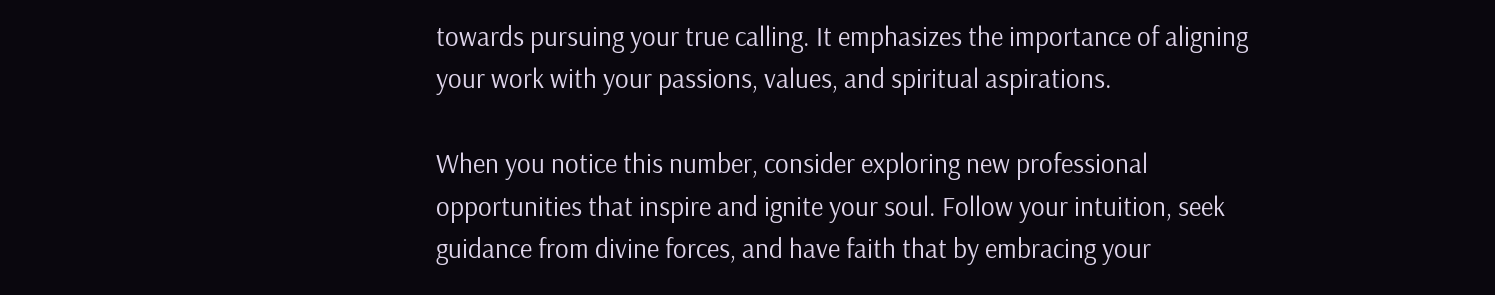towards pursuing your true calling. It emphasizes the importance of aligning your work with your passions, values, and spiritual aspirations.

When you notice this number, consider exploring new professional opportunities that inspire and ignite your soul. Follow your intuition, seek guidance from divine forces, and have faith that by embracing your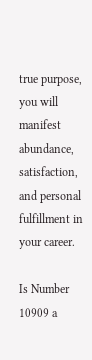true purpose, you will manifest abundance, satisfaction, and personal fulfillment in your career.

Is Number 10909 a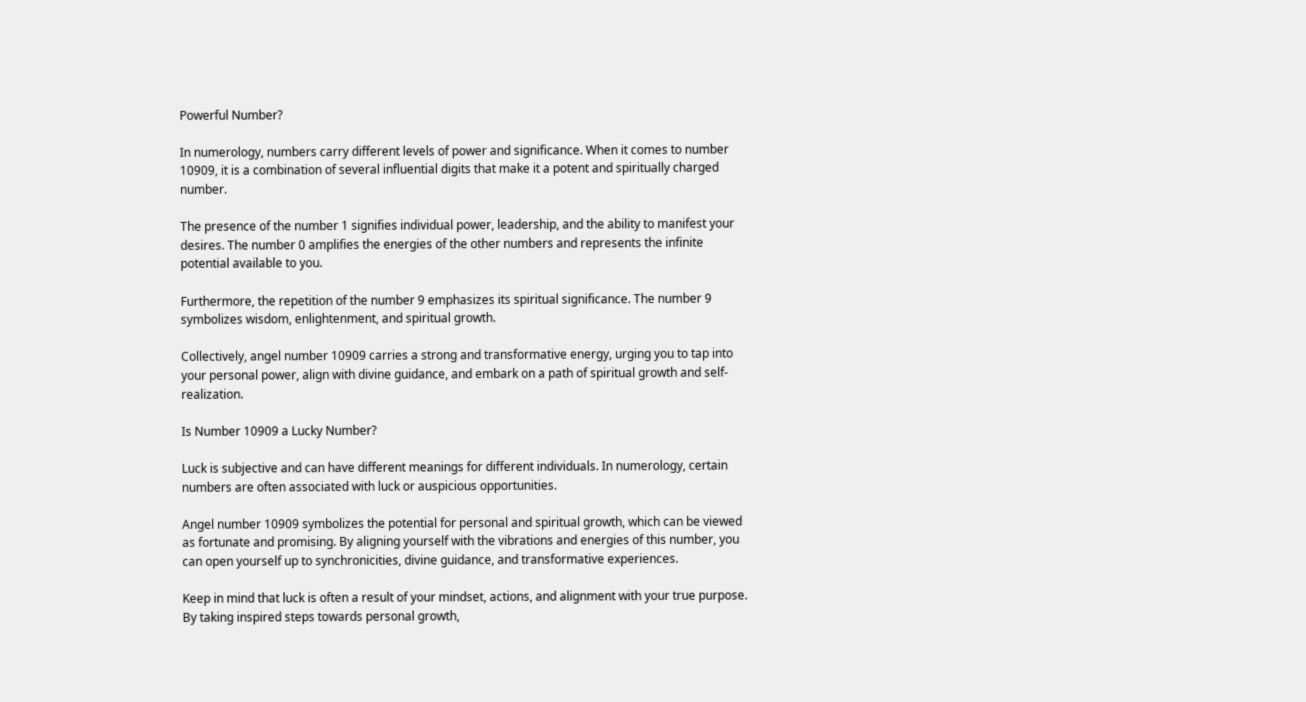Powerful Number?

In numerology, numbers carry different levels of power and significance. When it comes to number 10909, it is a combination of several influential digits that make it a potent and spiritually charged number.

The presence of the number 1 signifies individual power, leadership, and the ability to manifest your desires. The number 0 amplifies the energies of the other numbers and represents the infinite potential available to you.

Furthermore, the repetition of the number 9 emphasizes its spiritual significance. The number 9 symbolizes wisdom, enlightenment, and spiritual growth.

Collectively, angel number 10909 carries a strong and transformative energy, urging you to tap into your personal power, align with divine guidance, and embark on a path of spiritual growth and self-realization.

Is Number 10909 a Lucky Number?

Luck is subjective and can have different meanings for different individuals. In numerology, certain numbers are often associated with luck or auspicious opportunities.

Angel number 10909 symbolizes the potential for personal and spiritual growth, which can be viewed as fortunate and promising. By aligning yourself with the vibrations and energies of this number, you can open yourself up to synchronicities, divine guidance, and transformative experiences.

Keep in mind that luck is often a result of your mindset, actions, and alignment with your true purpose. By taking inspired steps towards personal growth,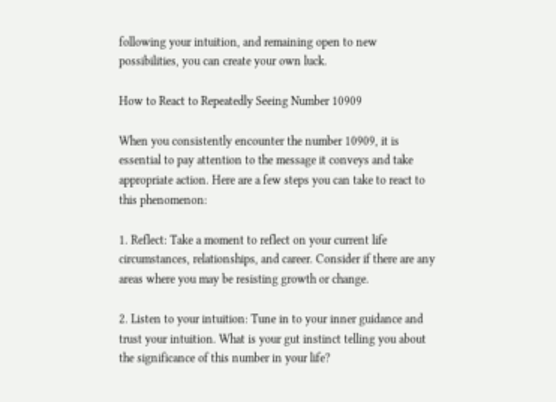following your intuition, and remaining open to new possibilities, you can create your own luck.

How to React to Repeatedly Seeing Number 10909

When you consistently encounter the number 10909, it is essential to pay attention to the message it conveys and take appropriate action. Here are a few steps you can take to react to this phenomenon:

1. Reflect: Take a moment to reflect on your current life circumstances, relationships, and career. Consider if there are any areas where you may be resisting growth or change.

2. Listen to your intuition: Tune in to your inner guidance and trust your intuition. What is your gut instinct telling you about the significance of this number in your life?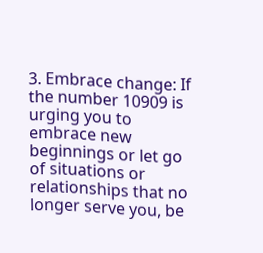3. Embrace change: If the number 10909 is urging you to embrace new beginnings or let go of situations or relationships that no longer serve you, be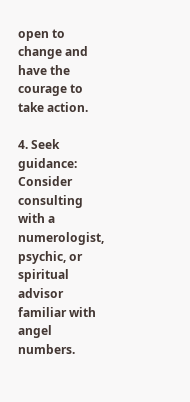open to change and have the courage to take action.

4. Seek guidance: Consider consulting with a numerologist, psychic, or spiritual advisor familiar with angel numbers.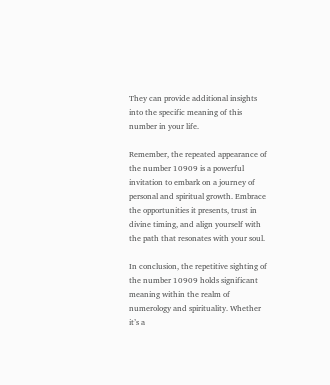They can provide additional insights into the specific meaning of this number in your life.

Remember, the repeated appearance of the number 10909 is a powerful invitation to embark on a journey of personal and spiritual growth. Embrace the opportunities it presents, trust in divine timing, and align yourself with the path that resonates with your soul.

In conclusion, the repetitive sighting of the number 10909 holds significant meaning within the realm of numerology and spirituality. Whether it’s a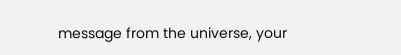message from the universe, your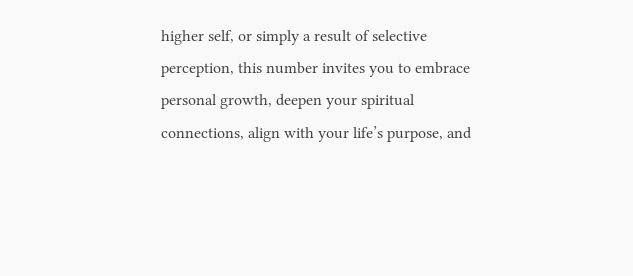higher self, or simply a result of selective perception, this number invites you to embrace personal growth, deepen your spiritual connections, align with your life’s purpose, and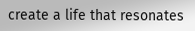create a life that resonates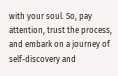with your soul. So, pay attention, trust the process, and embark on a journey of self-discovery and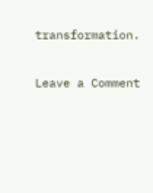transformation.

Leave a Comment